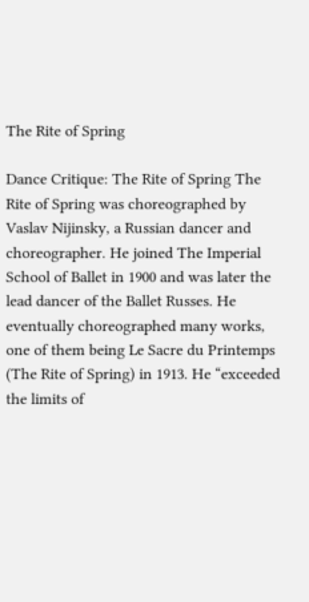The Rite of Spring

Dance Critique: The Rite of Spring The Rite of Spring was choreographed by Vaslav Nijinsky, a Russian dancer and choreographer. He joined The Imperial School of Ballet in 1900 and was later the lead dancer of the Ballet Russes. He eventually choreographed many works, one of them being Le Sacre du Printemps (The Rite of Spring) in 1913. He “exceeded the limits of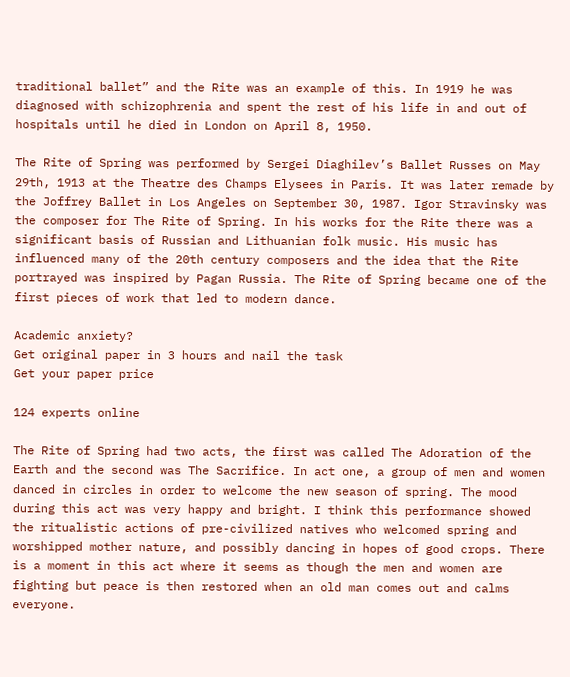traditional ballet” and the Rite was an example of this. In 1919 he was diagnosed with schizophrenia and spent the rest of his life in and out of hospitals until he died in London on April 8, 1950.

The Rite of Spring was performed by Sergei Diaghilev’s Ballet Russes on May 29th, 1913 at the Theatre des Champs Elysees in Paris. It was later remade by the Joffrey Ballet in Los Angeles on September 30, 1987. Igor Stravinsky was the composer for The Rite of Spring. In his works for the Rite there was a significant basis of Russian and Lithuanian folk music. His music has influenced many of the 20th century composers and the idea that the Rite portrayed was inspired by Pagan Russia. The Rite of Spring became one of the first pieces of work that led to modern dance.

Academic anxiety?
Get original paper in 3 hours and nail the task
Get your paper price

124 experts online

The Rite of Spring had two acts, the first was called The Adoration of the Earth and the second was The Sacrifice. In act one, a group of men and women danced in circles in order to welcome the new season of spring. The mood during this act was very happy and bright. I think this performance showed the ritualistic actions of pre-civilized natives who welcomed spring and worshipped mother nature, and possibly dancing in hopes of good crops. There is a moment in this act where it seems as though the men and women are fighting but peace is then restored when an old man comes out and calms everyone.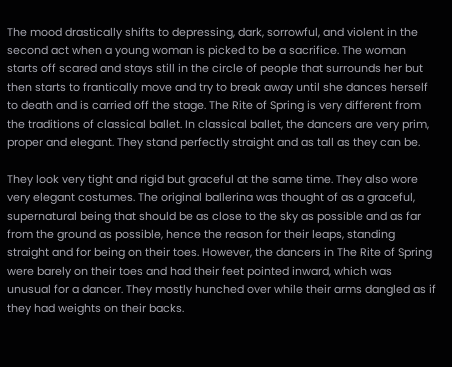The mood drastically shifts to depressing, dark, sorrowful, and violent in the second act when a young woman is picked to be a sacrifice. The woman starts off scared and stays still in the circle of people that surrounds her but then starts to frantically move and try to break away until she dances herself to death and is carried off the stage. The Rite of Spring is very different from the traditions of classical ballet. In classical ballet, the dancers are very prim, proper and elegant. They stand perfectly straight and as tall as they can be.

They look very tight and rigid but graceful at the same time. They also wore very elegant costumes. The original ballerina was thought of as a graceful, supernatural being that should be as close to the sky as possible and as far from the ground as possible, hence the reason for their leaps, standing straight and for being on their toes. However, the dancers in The Rite of Spring were barely on their toes and had their feet pointed inward, which was unusual for a dancer. They mostly hunched over while their arms dangled as if they had weights on their backs.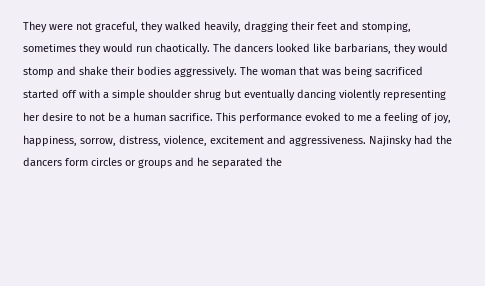They were not graceful, they walked heavily, dragging their feet and stomping, sometimes they would run chaotically. The dancers looked like barbarians, they would stomp and shake their bodies aggressively. The woman that was being sacrificed started off with a simple shoulder shrug but eventually dancing violently representing her desire to not be a human sacrifice. This performance evoked to me a feeling of joy, happiness, sorrow, distress, violence, excitement and aggressiveness. Najinsky had the dancers form circles or groups and he separated the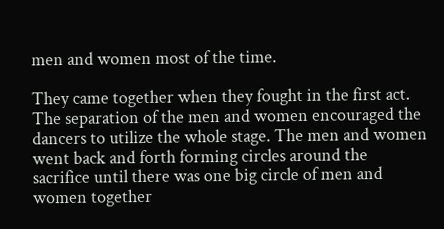men and women most of the time.

They came together when they fought in the first act. The separation of the men and women encouraged the dancers to utilize the whole stage. The men and women went back and forth forming circles around the sacrifice until there was one big circle of men and women together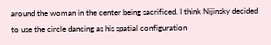around the woman in the center being sacrificed. I think Nijinsky decided to use the circle dancing as his spatial configuration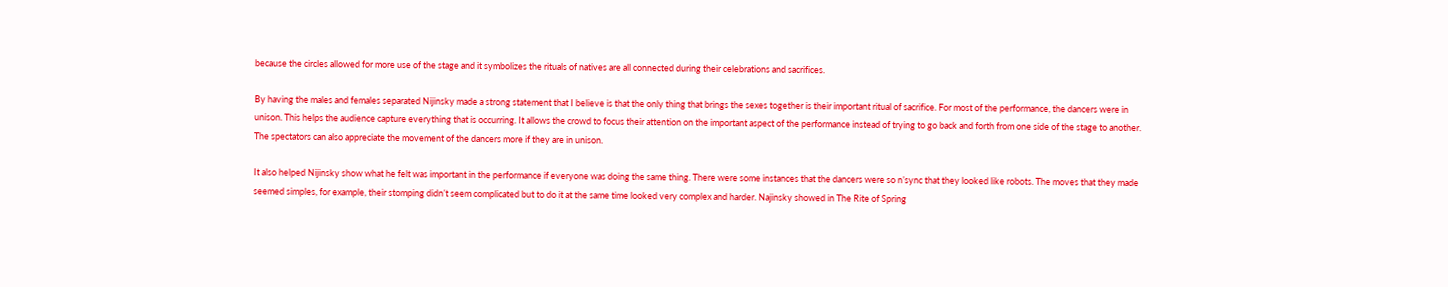because the circles allowed for more use of the stage and it symbolizes the rituals of natives are all connected during their celebrations and sacrifices.

By having the males and females separated Nijinsky made a strong statement that I believe is that the only thing that brings the sexes together is their important ritual of sacrifice. For most of the performance, the dancers were in unison. This helps the audience capture everything that is occurring. It allows the crowd to focus their attention on the important aspect of the performance instead of trying to go back and forth from one side of the stage to another. The spectators can also appreciate the movement of the dancers more if they are in unison.

It also helped Nijinsky show what he felt was important in the performance if everyone was doing the same thing. There were some instances that the dancers were so n’sync that they looked like robots. The moves that they made seemed simples, for example, their stomping didn’t seem complicated but to do it at the same time looked very complex and harder. Najinsky showed in The Rite of Spring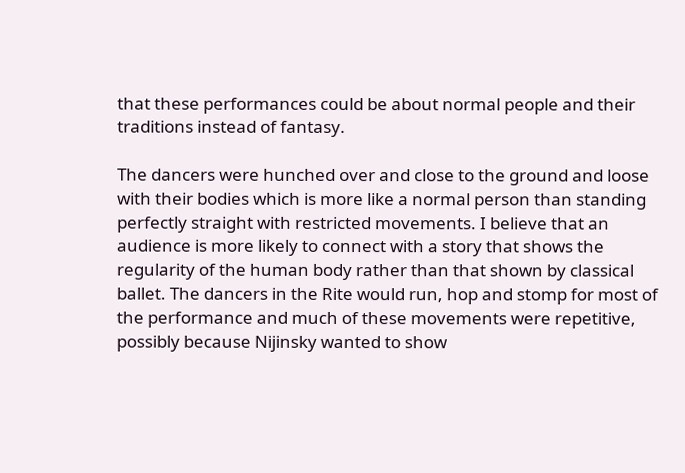that these performances could be about normal people and their traditions instead of fantasy.

The dancers were hunched over and close to the ground and loose with their bodies which is more like a normal person than standing perfectly straight with restricted movements. I believe that an audience is more likely to connect with a story that shows the regularity of the human body rather than that shown by classical ballet. The dancers in the Rite would run, hop and stomp for most of the performance and much of these movements were repetitive, possibly because Nijinsky wanted to show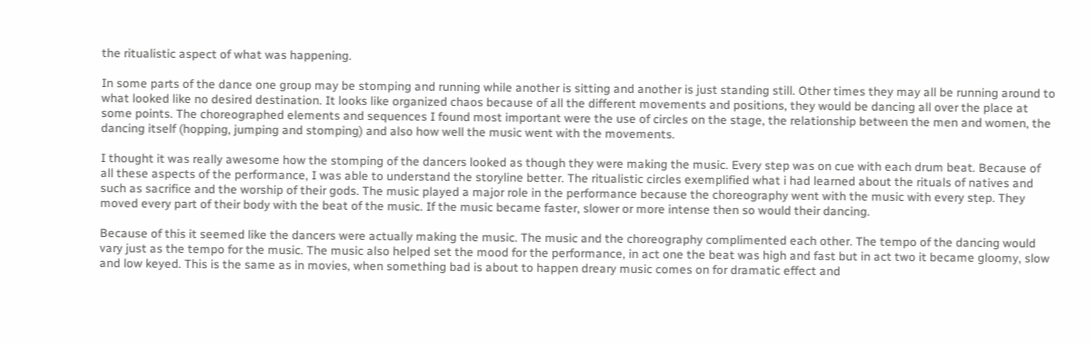the ritualistic aspect of what was happening.

In some parts of the dance one group may be stomping and running while another is sitting and another is just standing still. Other times they may all be running around to what looked like no desired destination. It looks like organized chaos because of all the different movements and positions, they would be dancing all over the place at some points. The choreographed elements and sequences I found most important were the use of circles on the stage, the relationship between the men and women, the dancing itself (hopping, jumping and stomping) and also how well the music went with the movements.

I thought it was really awesome how the stomping of the dancers looked as though they were making the music. Every step was on cue with each drum beat. Because of all these aspects of the performance, I was able to understand the storyline better. The ritualistic circles exemplified what i had learned about the rituals of natives and such as sacrifice and the worship of their gods. The music played a major role in the performance because the choreography went with the music with every step. They moved every part of their body with the beat of the music. If the music became faster, slower or more intense then so would their dancing.

Because of this it seemed like the dancers were actually making the music. The music and the choreography complimented each other. The tempo of the dancing would vary just as the tempo for the music. The music also helped set the mood for the performance, in act one the beat was high and fast but in act two it became gloomy, slow and low keyed. This is the same as in movies, when something bad is about to happen dreary music comes on for dramatic effect and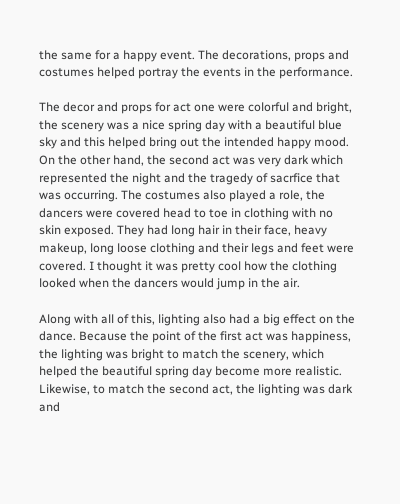the same for a happy event. The decorations, props and costumes helped portray the events in the performance.

The decor and props for act one were colorful and bright, the scenery was a nice spring day with a beautiful blue sky and this helped bring out the intended happy mood. On the other hand, the second act was very dark which represented the night and the tragedy of sacrfice that was occurring. The costumes also played a role, the dancers were covered head to toe in clothing with no skin exposed. They had long hair in their face, heavy makeup, long loose clothing and their legs and feet were covered. I thought it was pretty cool how the clothing looked when the dancers would jump in the air.

Along with all of this, lighting also had a big effect on the dance. Because the point of the first act was happiness, the lighting was bright to match the scenery, which helped the beautiful spring day become more realistic. Likewise, to match the second act, the lighting was dark and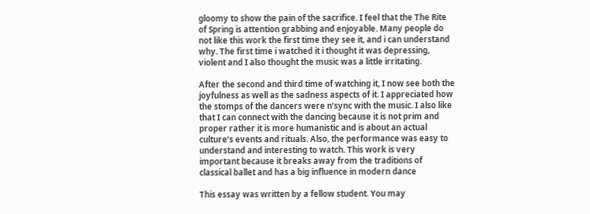gloomy to show the pain of the sacrifice. I feel that the The Rite of Spring is attention grabbing and enjoyable. Many people do not like this work the first time they see it, and i can understand why. The first time i watched it i thought it was depressing, violent and I also thought the music was a little irritating.

After the second and third time of watching it, I now see both the joyfulness as well as the sadness aspects of it. I appreciated how the stomps of the dancers were n’sync with the music. I also like that I can connect with the dancing because it is not prim and proper rather it is more humanistic and is about an actual culture’s events and rituals. Also, the performance was easy to understand and interesting to watch. This work is very important because it breaks away from the traditions of classical ballet and has a big influence in modern dance

This essay was written by a fellow student. You may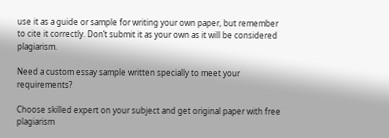use it as a guide or sample for writing your own paper, but remember to cite it correctly. Don’t submit it as your own as it will be considered plagiarism.

Need a custom essay sample written specially to meet your requirements?

Choose skilled expert on your subject and get original paper with free plagiarism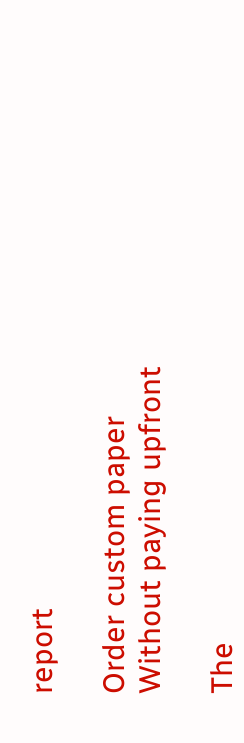report

Order custom paper Without paying upfront

The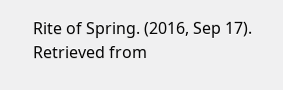Rite of Spring. (2016, Sep 17). Retrieved from